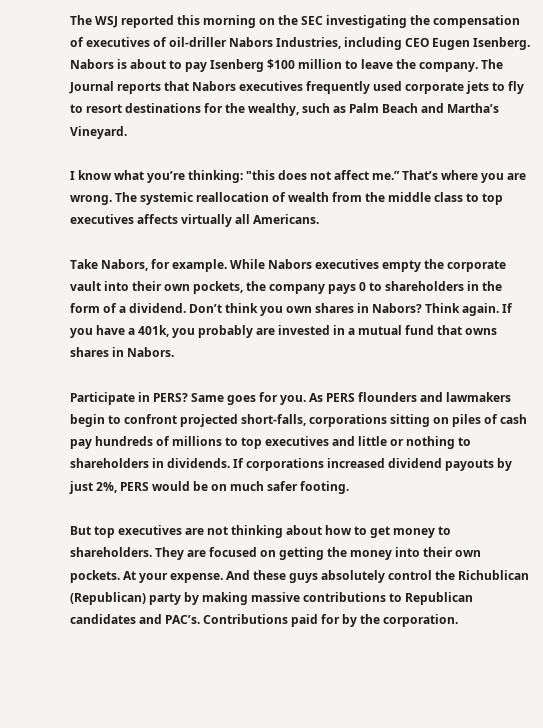The WSJ reported this morning on the SEC investigating the compensation of executives of oil-driller Nabors Industries, including CEO Eugen Isenberg. Nabors is about to pay Isenberg $100 million to leave the company. The Journal reports that Nabors executives frequently used corporate jets to fly to resort destinations for the wealthy, such as Palm Beach and Martha’s Vineyard.

I know what you’re thinking: "this does not affect me.” That’s where you are wrong. The systemic reallocation of wealth from the middle class to top executives affects virtually all Americans.

Take Nabors, for example. While Nabors executives empty the corporate vault into their own pockets, the company pays 0 to shareholders in the form of a dividend. Don’t think you own shares in Nabors? Think again. If you have a 401k, you probably are invested in a mutual fund that owns shares in Nabors.

Participate in PERS? Same goes for you. As PERS flounders and lawmakers begin to confront projected short-falls, corporations sitting on piles of cash pay hundreds of millions to top executives and little or nothing to shareholders in dividends. If corporations increased dividend payouts by just 2%, PERS would be on much safer footing.

But top executives are not thinking about how to get money to shareholders. They are focused on getting the money into their own pockets. At your expense. And these guys absolutely control the Richublican (Republican) party by making massive contributions to Republican candidates and PAC’s. Contributions paid for by the corporation.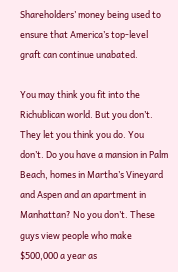Shareholders’ money being used to ensure that America’s top-level graft can continue unabated.

You may think you fit into the Richublican world. But you don’t. They let you think you do. You don’t. Do you have a mansion in Palm Beach, homes in Martha’s Vineyard and Aspen and an apartment in Manhattan? No you don’t. These guys view people who make $500,000 a year as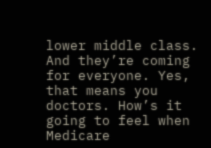lower middle class. And they’re coming for everyone. Yes, that means you doctors. How’s it going to feel when Medicare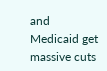and Medicaid get massive cuts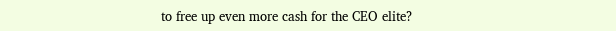to free up even more cash for the CEO elite?